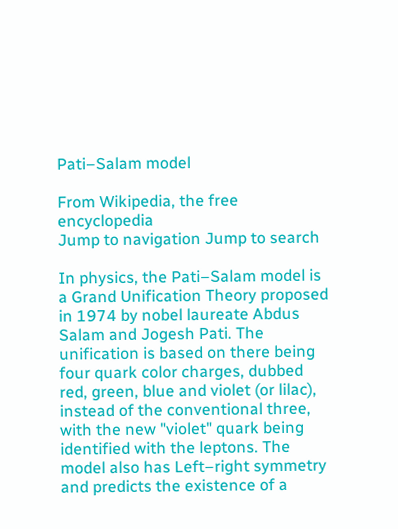Pati–Salam model

From Wikipedia, the free encyclopedia
Jump to navigation Jump to search

In physics, the Pati–Salam model is a Grand Unification Theory proposed in 1974 by nobel laureate Abdus Salam and Jogesh Pati. The unification is based on there being four quark color charges, dubbed red, green, blue and violet (or lilac), instead of the conventional three, with the new "violet" quark being identified with the leptons. The model also has Left–right symmetry and predicts the existence of a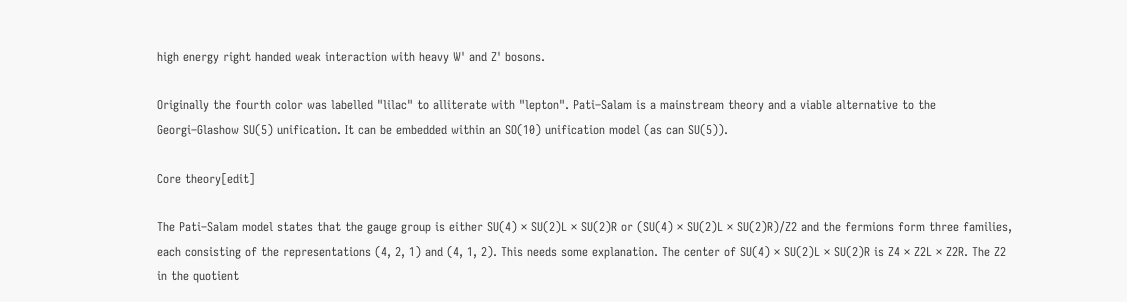high energy right handed weak interaction with heavy W' and Z' bosons.

Originally the fourth color was labelled "lilac" to alliterate with "lepton". Pati–Salam is a mainstream theory and a viable alternative to the Georgi–Glashow SU(5) unification. It can be embedded within an SO(10) unification model (as can SU(5)).

Core theory[edit]

The Pati–Salam model states that the gauge group is either SU(4) × SU(2)L × SU(2)R or (SU(4) × SU(2)L × SU(2)R)/Z2 and the fermions form three families, each consisting of the representations (4, 2, 1) and (4, 1, 2). This needs some explanation. The center of SU(4) × SU(2)L × SU(2)R is Z4 × Z2L × Z2R. The Z2 in the quotient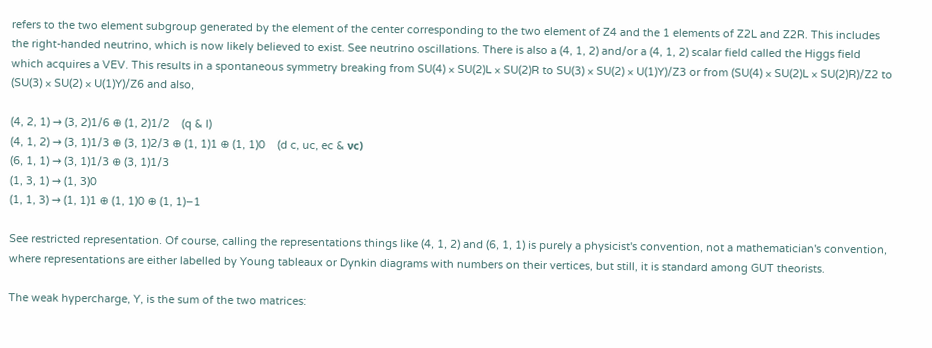refers to the two element subgroup generated by the element of the center corresponding to the two element of Z4 and the 1 elements of Z2L and Z2R. This includes the right-handed neutrino, which is now likely believed to exist. See neutrino oscillations. There is also a (4, 1, 2) and/or a (4, 1, 2) scalar field called the Higgs field which acquires a VEV. This results in a spontaneous symmetry breaking from SU(4) × SU(2)L × SU(2)R to SU(3) × SU(2) × U(1)Y)/Z3 or from (SU(4) × SU(2)L × SU(2)R)/Z2 to (SU(3) × SU(2) × U(1)Y)/Z6 and also,

(4, 2, 1) → (3, 2)1/6 ⊕ (1, 2)1/2    (q & l)
(4, 1, 2) → (3, 1)1/3 ⊕ (3, 1)2/3 ⊕ (1, 1)1 ⊕ (1, 1)0    (d c, uc, ec & νc)
(6, 1, 1) → (3, 1)1/3 ⊕ (3, 1)1/3
(1, 3, 1) → (1, 3)0
(1, 1, 3) → (1, 1)1 ⊕ (1, 1)0 ⊕ (1, 1)−1

See restricted representation. Of course, calling the representations things like (4, 1, 2) and (6, 1, 1) is purely a physicist's convention, not a mathematician's convention, where representations are either labelled by Young tableaux or Dynkin diagrams with numbers on their vertices, but still, it is standard among GUT theorists.

The weak hypercharge, Y, is the sum of the two matrices: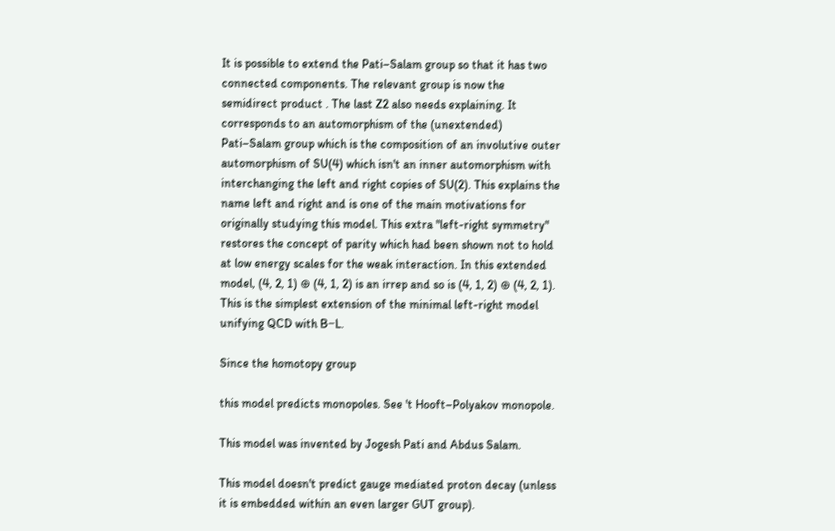It is possible to extend the Pati–Salam group so that it has two connected components. The relevant group is now the semidirect product . The last Z2 also needs explaining. It corresponds to an automorphism of the (unextended) Pati–Salam group which is the composition of an involutive outer automorphism of SU(4) which isn't an inner automorphism with interchanging the left and right copies of SU(2). This explains the name left and right and is one of the main motivations for originally studying this model. This extra "left-right symmetry" restores the concept of parity which had been shown not to hold at low energy scales for the weak interaction. In this extended model, (4, 2, 1) ⊕ (4, 1, 2) is an irrep and so is (4, 1, 2) ⊕ (4, 2, 1). This is the simplest extension of the minimal left-right model unifying QCD with B−L.

Since the homotopy group

this model predicts monopoles. See 't Hooft–Polyakov monopole.

This model was invented by Jogesh Pati and Abdus Salam.

This model doesn't predict gauge mediated proton decay (unless it is embedded within an even larger GUT group).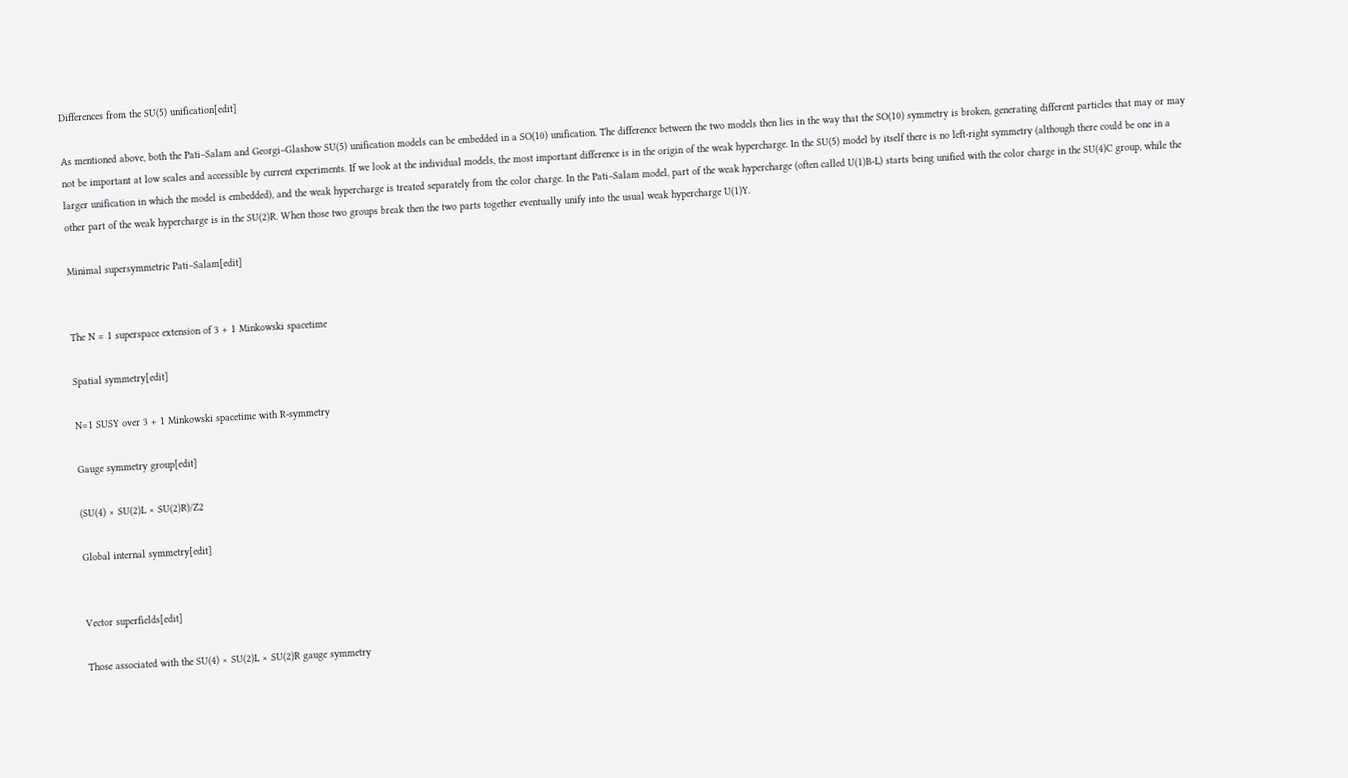Differences from the SU(5) unification[edit]

As mentioned above, both the Pati–Salam and Georgi–Glashow SU(5) unification models can be embedded in a SO(10) unification. The difference between the two models then lies in the way that the SO(10) symmetry is broken, generating different particles that may or may not be important at low scales and accessible by current experiments. If we look at the individual models, the most important difference is in the origin of the weak hypercharge. In the SU(5) model by itself there is no left-right symmetry (although there could be one in a larger unification in which the model is embedded), and the weak hypercharge is treated separately from the color charge. In the Pati–Salam model, part of the weak hypercharge (often called U(1)B-L) starts being unified with the color charge in the SU(4)C group, while the other part of the weak hypercharge is in the SU(2)R. When those two groups break then the two parts together eventually unify into the usual weak hypercharge U(1)Y.

Minimal supersymmetric Pati–Salam[edit]


The N = 1 superspace extension of 3 + 1 Minkowski spacetime

Spatial symmetry[edit]

N=1 SUSY over 3 + 1 Minkowski spacetime with R-symmetry

Gauge symmetry group[edit]

(SU(4) × SU(2)L × SU(2)R)/Z2

Global internal symmetry[edit]


Vector superfields[edit]

Those associated with the SU(4) × SU(2)L × SU(2)R gauge symmetry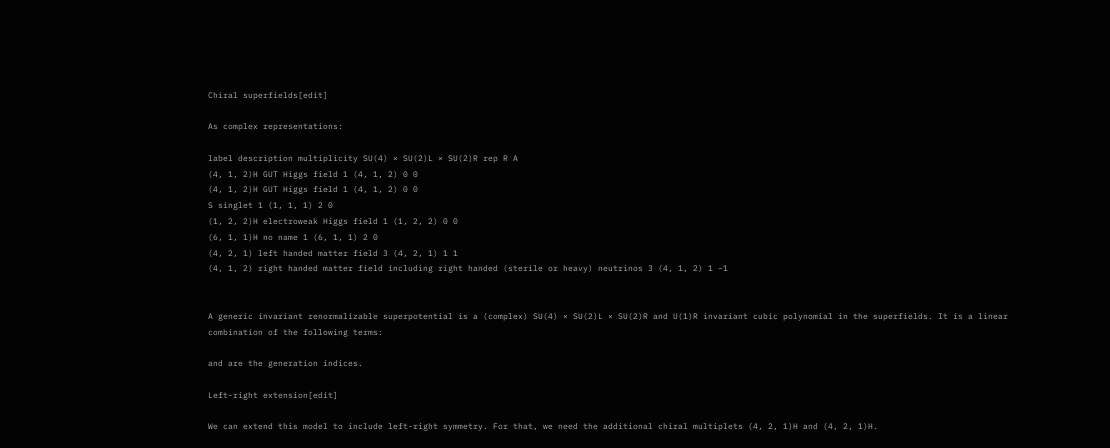Chiral superfields[edit]

As complex representations:

label description multiplicity SU(4) × SU(2)L × SU(2)R rep R A
(4, 1, 2)H GUT Higgs field 1 (4, 1, 2) 0 0
(4, 1, 2)H GUT Higgs field 1 (4, 1, 2) 0 0
S singlet 1 (1, 1, 1) 2 0
(1, 2, 2)H electroweak Higgs field 1 (1, 2, 2) 0 0
(6, 1, 1)H no name 1 (6, 1, 1) 2 0
(4, 2, 1) left handed matter field 3 (4, 2, 1) 1 1
(4, 1, 2) right handed matter field including right handed (sterile or heavy) neutrinos 3 (4, 1, 2) 1 −1


A generic invariant renormalizable superpotential is a (complex) SU(4) × SU(2)L × SU(2)R and U(1)R invariant cubic polynomial in the superfields. It is a linear combination of the following terms:

and are the generation indices.

Left-right extension[edit]

We can extend this model to include left-right symmetry. For that, we need the additional chiral multiplets (4, 2, 1)H and (4, 2, 1)H.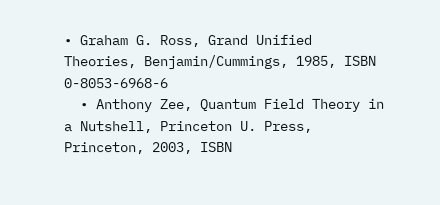• Graham G. Ross, Grand Unified Theories, Benjamin/Cummings, 1985, ISBN 0-8053-6968-6
  • Anthony Zee, Quantum Field Theory in a Nutshell, Princeton U. Press, Princeton, 2003, ISBN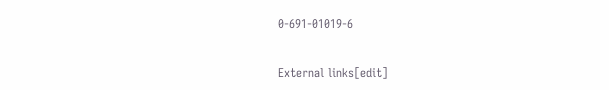0-691-01019-6


External links[edit]